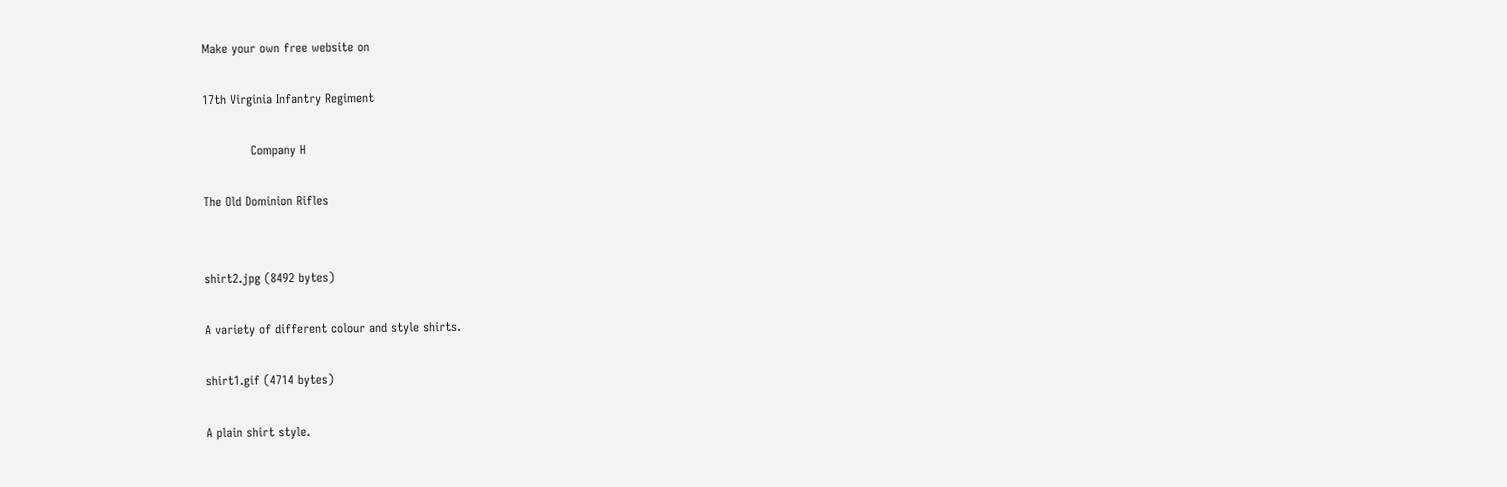Make your own free website on

17th Virginia Infantry Regiment

            Company H

The Old Dominion Rifles


shirt2.jpg (8492 bytes)

A variety of different colour and style shirts.

shirt1.gif (4714 bytes)

A plain shirt style.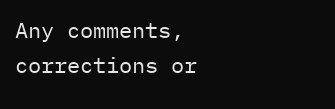Any comments, corrections or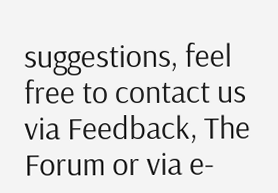suggestions, feel free to contact us via Feedback, The Forum or via e-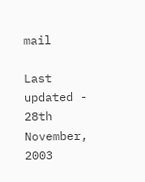mail

Last updated - 28th November, 2003